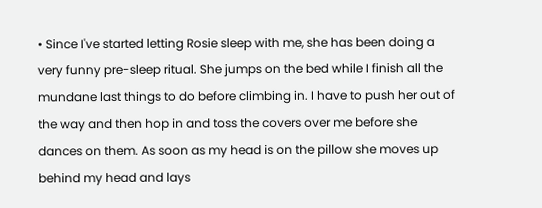• Since I've started letting Rosie sleep with me, she has been doing a very funny pre-sleep ritual. She jumps on the bed while I finish all the mundane last things to do before climbing in. I have to push her out of the way and then hop in and toss the covers over me before she dances on them. As soon as my head is on the pillow she moves up behind my head and lays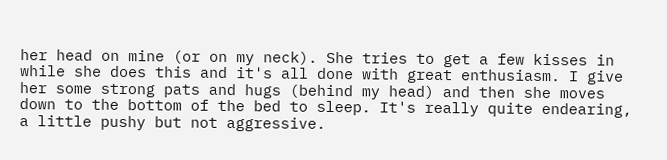her head on mine (or on my neck). She tries to get a few kisses in while she does this and it's all done with great enthusiasm. I give her some strong pats and hugs (behind my head) and then she moves down to the bottom of the bed to sleep. It's really quite endearing, a little pushy but not aggressive.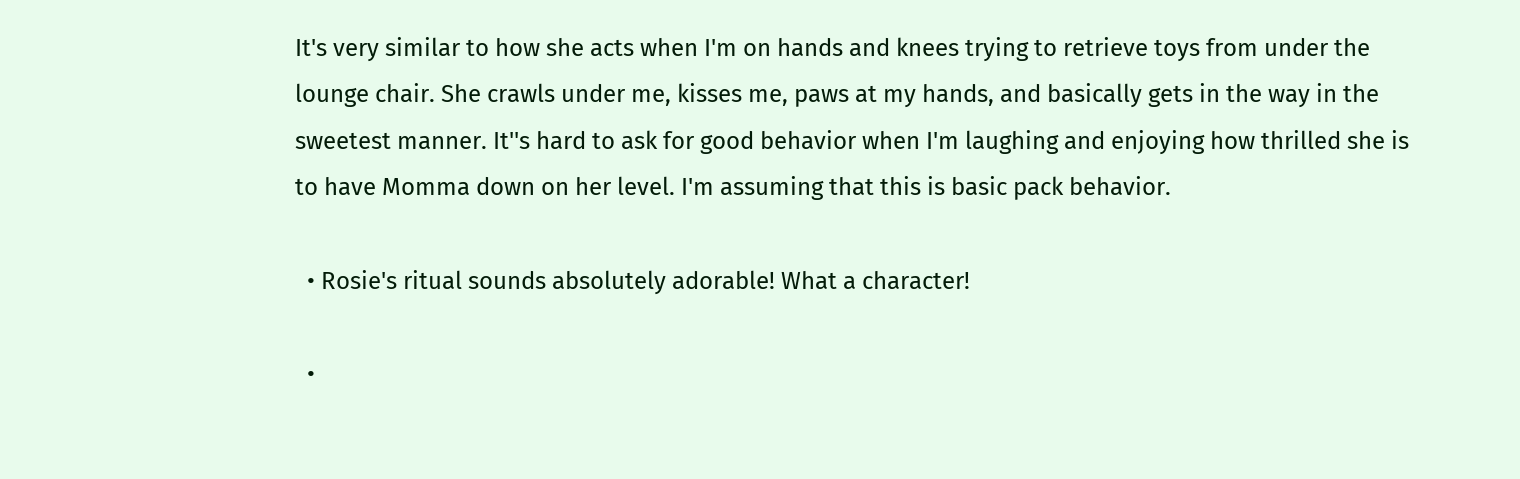It's very similar to how she acts when I'm on hands and knees trying to retrieve toys from under the lounge chair. She crawls under me, kisses me, paws at my hands, and basically gets in the way in the sweetest manner. It''s hard to ask for good behavior when I'm laughing and enjoying how thrilled she is to have Momma down on her level. I'm assuming that this is basic pack behavior.

  • Rosie's ritual sounds absolutely adorable! What a character!

  •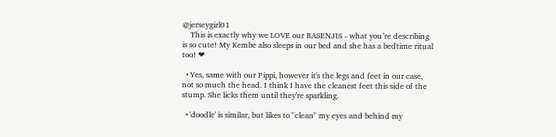@jerseygirl01
    This is exactly why we LOVE our BASENJIS - what you’re describing is so cute! My Kembe also sleeps in our bed and she has a bedtime ritual too! ❤

  • Yes, same with our Pippi, however it's the legs and feet in our case, not so much the head. I think I have the cleanest feet this side of the stump. She licks them until they're sparkling.

  • 'doodle' is similar, but likes to "clean" my eyes and behind my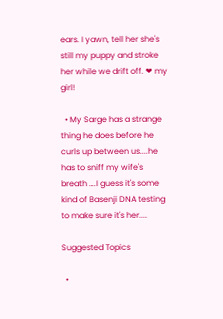ears. I yawn, tell her she's still my puppy and stroke her while we drift off. ❤ my girl!

  • My Sarge has a strange thing he does before he curls up between us....he has to sniff my wife's breath ….I guess it's some kind of Basenji DNA testing to make sure it's her....

Suggested Topics

  •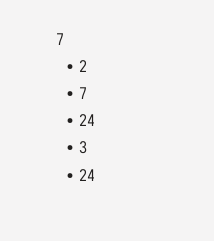7
  • 2
  • 7
  • 24
  • 3
  • 24